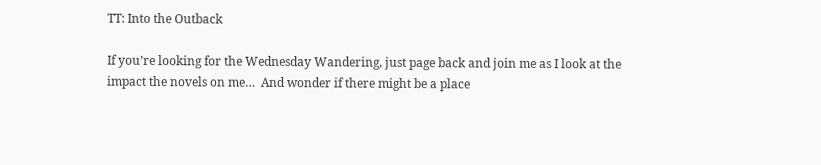TT: Into the Outback

If you’re looking for the Wednesday Wandering, just page back and join me as I look at the impact the novels on me…  And wonder if there might be a place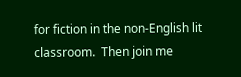for fiction in the non-English lit classroom.  Then join me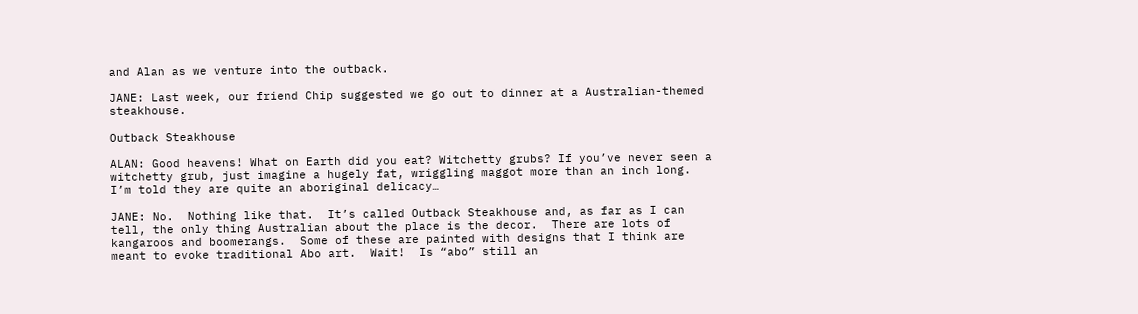and Alan as we venture into the outback.

JANE: Last week, our friend Chip suggested we go out to dinner at a Australian-themed steakhouse.

Outback Steakhouse

ALAN: Good heavens! What on Earth did you eat? Witchetty grubs? If you’ve never seen a witchetty grub, just imagine a hugely fat, wriggling maggot more than an inch long. I’m told they are quite an aboriginal delicacy…

JANE: No.  Nothing like that.  It’s called Outback Steakhouse and, as far as I can tell, the only thing Australian about the place is the decor.  There are lots of kangaroos and boomerangs.  Some of these are painted with designs that I think are meant to evoke traditional Abo art.  Wait!  Is “abo” still an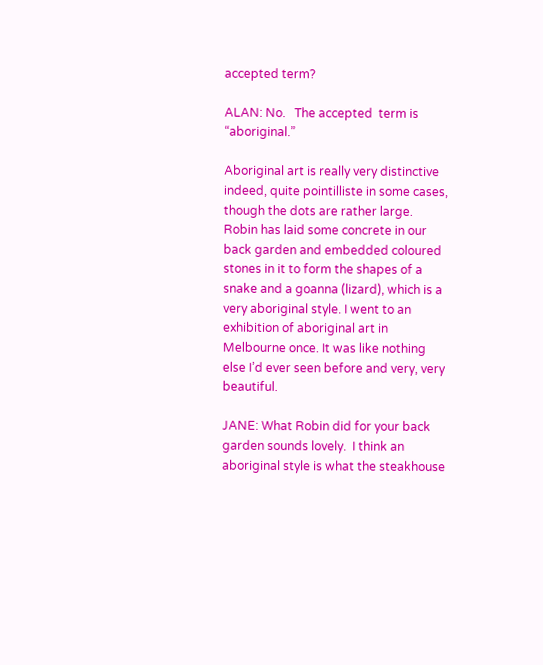accepted term?

ALAN: No.   The accepted  term is “aboriginal.”

Aboriginal art is really very distinctive indeed, quite pointilliste in some cases, though the dots are rather large. Robin has laid some concrete in our back garden and embedded coloured stones in it to form the shapes of a snake and a goanna (lizard), which is a very aboriginal style. I went to an exhibition of aboriginal art in Melbourne once. It was like nothing else I’d ever seen before and very, very beautiful.

JANE: What Robin did for your back garden sounds lovely.  I think an aboriginal style is what the steakhouse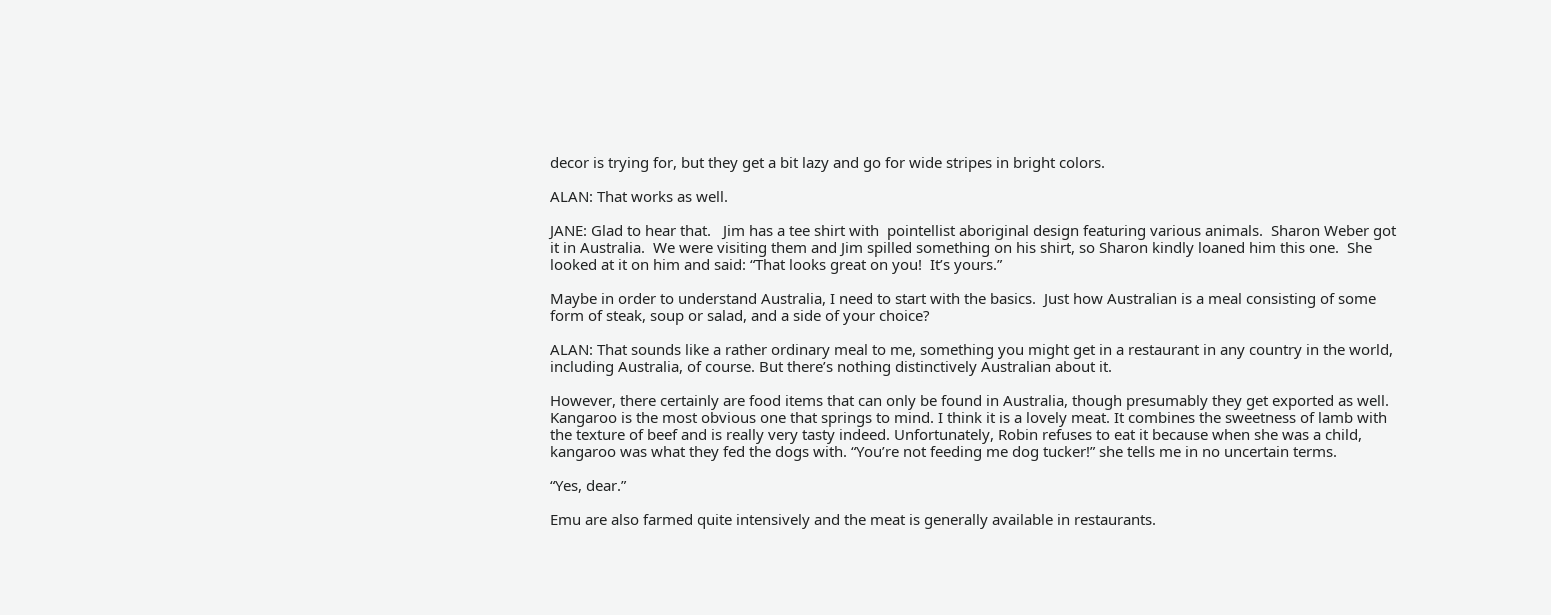decor is trying for, but they get a bit lazy and go for wide stripes in bright colors.

ALAN: That works as well.

JANE: Glad to hear that.   Jim has a tee shirt with  pointellist aboriginal design featuring various animals.  Sharon Weber got it in Australia.  We were visiting them and Jim spilled something on his shirt, so Sharon kindly loaned him this one.  She looked at it on him and said: “That looks great on you!  It’s yours.”

Maybe in order to understand Australia, I need to start with the basics.  Just how Australian is a meal consisting of some form of steak, soup or salad, and a side of your choice?

ALAN: That sounds like a rather ordinary meal to me, something you might get in a restaurant in any country in the world, including Australia, of course. But there’s nothing distinctively Australian about it.

However, there certainly are food items that can only be found in Australia, though presumably they get exported as well. Kangaroo is the most obvious one that springs to mind. I think it is a lovely meat. It combines the sweetness of lamb with the texture of beef and is really very tasty indeed. Unfortunately, Robin refuses to eat it because when she was a child, kangaroo was what they fed the dogs with. “You’re not feeding me dog tucker!” she tells me in no uncertain terms.

“Yes, dear.”

Emu are also farmed quite intensively and the meat is generally available in restaurants.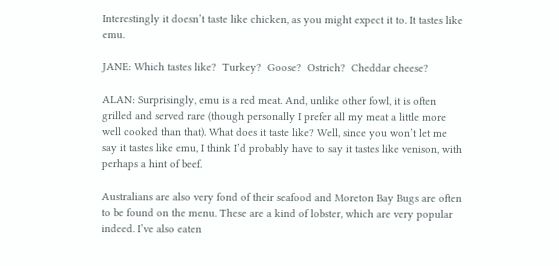Interestingly it doesn’t taste like chicken, as you might expect it to. It tastes like emu.

JANE: Which tastes like?  Turkey?  Goose?  Ostrich?  Cheddar cheese?

ALAN: Surprisingly, emu is a red meat. And, unlike other fowl, it is often grilled and served rare (though personally I prefer all my meat a little more well cooked than that). What does it taste like? Well, since you won’t let me say it tastes like emu, I think I’d probably have to say it tastes like venison, with perhaps a hint of beef.

Australians are also very fond of their seafood and Moreton Bay Bugs are often to be found on the menu. These are a kind of lobster, which are very popular indeed. I’ve also eaten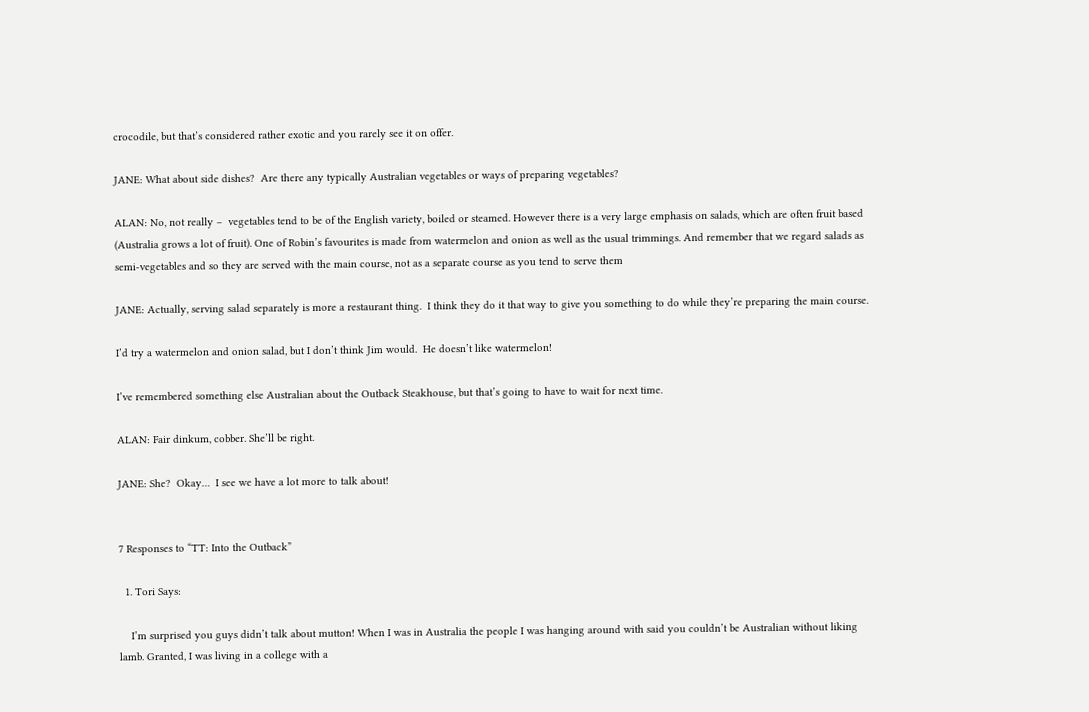crocodile, but that’s considered rather exotic and you rarely see it on offer.

JANE: What about side dishes?  Are there any typically Australian vegetables or ways of preparing vegetables?

ALAN: No, not really –  vegetables tend to be of the English variety, boiled or steamed. However there is a very large emphasis on salads, which are often fruit based (Australia grows a lot of fruit). One of Robin’s favourites is made from watermelon and onion as well as the usual trimmings. And remember that we regard salads as semi-vegetables and so they are served with the main course, not as a separate course as you tend to serve them

JANE: Actually, serving salad separately is more a restaurant thing.  I think they do it that way to give you something to do while they’re preparing the main course.

I’d try a watermelon and onion salad, but I don’t think Jim would.  He doesn’t like watermelon!

I’ve remembered something else Australian about the Outback Steakhouse, but that’s going to have to wait for next time.

ALAN: Fair dinkum, cobber. She’ll be right.

JANE: She?  Okay…  I see we have a lot more to talk about!


7 Responses to “TT: Into the Outback”

  1. Tori Says:

    I’m surprised you guys didn’t talk about mutton! When I was in Australia the people I was hanging around with said you couldn’t be Australian without liking lamb. Granted, I was living in a college with a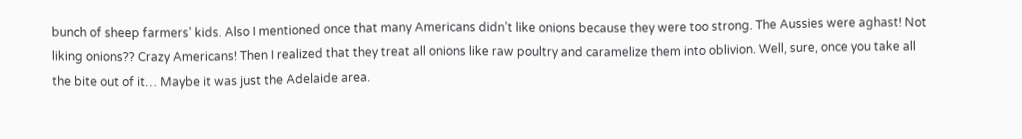bunch of sheep farmers’ kids. Also I mentioned once that many Americans didn’t like onions because they were too strong. The Aussies were aghast! Not liking onions?? Crazy Americans! Then I realized that they treat all onions like raw poultry and caramelize them into oblivion. Well, sure, once you take all the bite out of it… Maybe it was just the Adelaide area.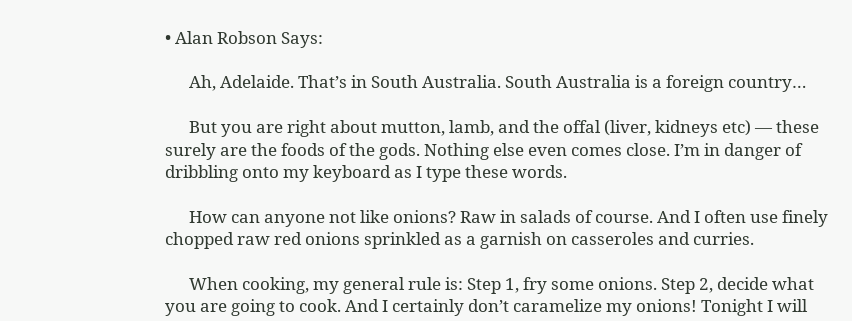• Alan Robson Says:

      Ah, Adelaide. That’s in South Australia. South Australia is a foreign country…

      But you are right about mutton, lamb, and the offal (liver, kidneys etc) — these surely are the foods of the gods. Nothing else even comes close. I’m in danger of dribbling onto my keyboard as I type these words.

      How can anyone not like onions? Raw in salads of course. And I often use finely chopped raw red onions sprinkled as a garnish on casseroles and curries.

      When cooking, my general rule is: Step 1, fry some onions. Step 2, decide what you are going to cook. And I certainly don’t caramelize my onions! Tonight I will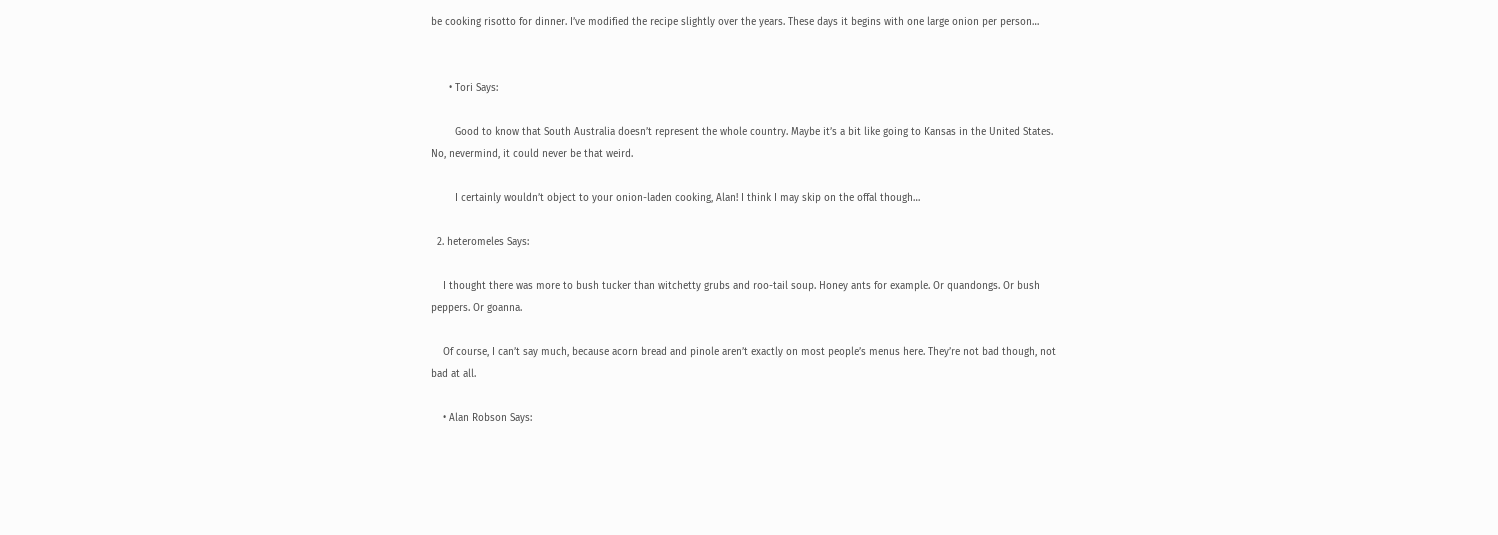be cooking risotto for dinner. I’ve modified the recipe slightly over the years. These days it begins with one large onion per person…


      • Tori Says:

        Good to know that South Australia doesn’t represent the whole country. Maybe it’s a bit like going to Kansas in the United States. No, nevermind, it could never be that weird.

        I certainly wouldn’t object to your onion-laden cooking, Alan! I think I may skip on the offal though…

  2. heteromeles Says:

    I thought there was more to bush tucker than witchetty grubs and roo-tail soup. Honey ants for example. Or quandongs. Or bush peppers. Or goanna.

    Of course, I can’t say much, because acorn bread and pinole aren’t exactly on most people’s menus here. They’re not bad though, not bad at all.

    • Alan Robson Says: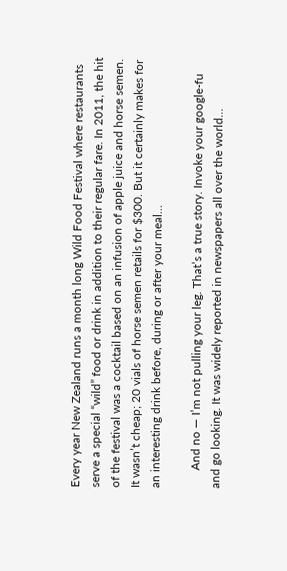Every year New Zealand runs a month long Wild Food Festival where restaurants serve a special “wild” food or drink in addition to their regular fare. In 2011, the hit of the festival was a cocktail based on an infusion of apple juice and horse semen. It wasn’t cheap; 20 vials of horse semen retails for $300. But it certainly makes for an interesting drink before, during or after your meal…

      And no — I’m not pulling your leg. That’s a true story. Invoke your google-fu and go looking. It was widely reported in newspapers all over the world…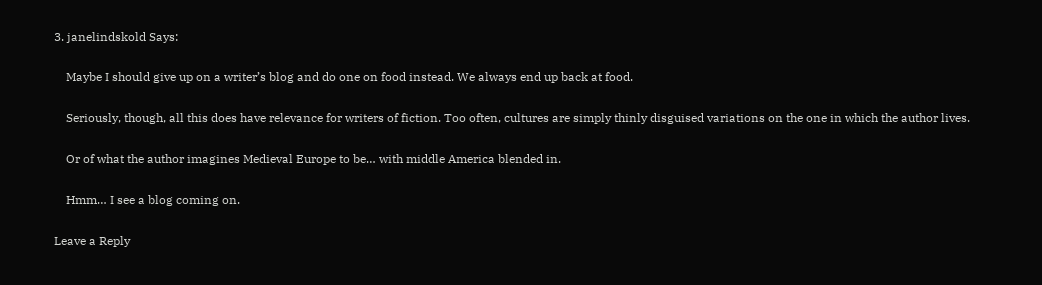3. janelindskold Says:

    Maybe I should give up on a writer’s blog and do one on food instead. We always end up back at food.

    Seriously, though, all this does have relevance for writers of fiction. Too often, cultures are simply thinly disguised variations on the one in which the author lives.

    Or of what the author imagines Medieval Europe to be… with middle America blended in.

    Hmm… I see a blog coming on.

Leave a Reply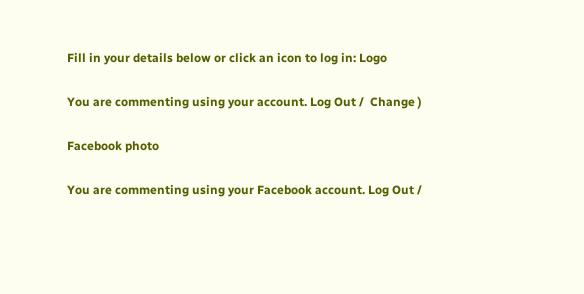Fill in your details below or click an icon to log in: Logo

You are commenting using your account. Log Out /  Change )

Facebook photo

You are commenting using your Facebook account. Log Out /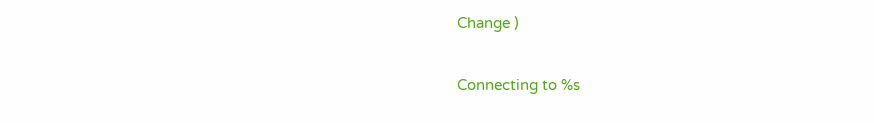Change )

Connecting to %s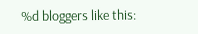%d bloggers like this: